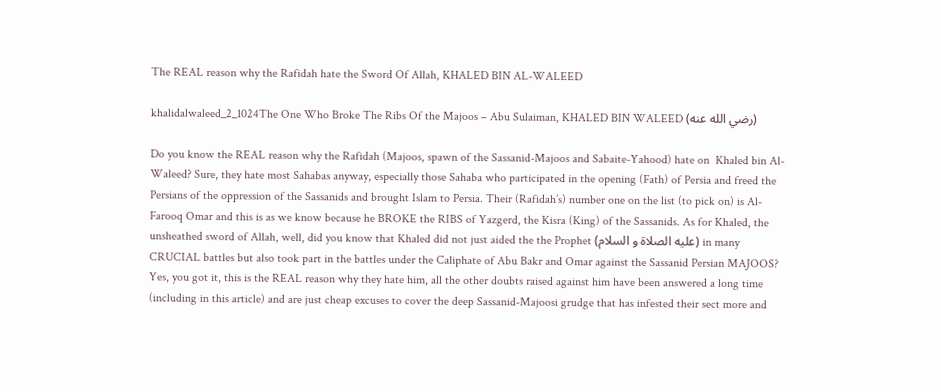The REAL reason why the Rafidah hate the Sword Of Allah, KHALED BIN AL-WALEED

khalidalwaleed_2_1024The One Who Broke The Ribs Of the Majoos – Abu Sulaiman, KHALED BIN WALEED (رضي الله عنه)

Do you know the REAL reason why the Rafidah (Majoos, spawn of the Sassanid-Majoos and Sabaite-Yahood) hate on  Khaled bin Al-Waleed? Sure, they hate most Sahabas anyway, especially those Sahaba who participated in the opening (Fath) of Persia and freed the Persians of the oppression of the Sassanids and brought Islam to Persia. Their (Rafidah’s) number one on the list (to pick on) is Al-Farooq Omar and this is as we know because he BROKE the RIBS of Yazgerd, the Kisra (King) of the Sassanids. As for Khaled, the unsheathed sword of Allah, well, did you know that Khaled did not just aided the the Prophet (عليه الصلاة و السلام) in many CRUCIAL battles but also took part in the battles under the Caliphate of Abu Bakr and Omar against the Sassanid Persian MAJOOS? Yes, you got it, this is the REAL reason why they hate him, all the other doubts raised against him have been answered a long time (including in this article) and are just cheap excuses to cover the deep Sassanid-Majoosi grudge that has infested their sect more and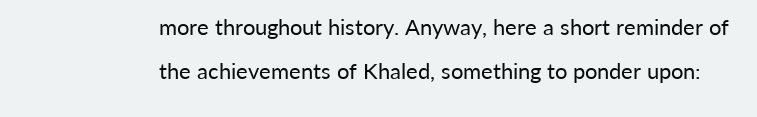more throughout history. Anyway, here a short reminder of the achievements of Khaled, something to ponder upon: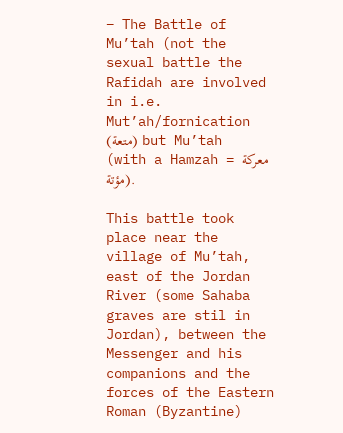– The Battle of Mu’tah (not the sexual battle the Rafidah are involved in i.e. Mut’ah/fornication (متعة) but Mu’tah (with a Hamzah = معركة مؤتة).

This battle took place near the village of Mu’tah, east of the Jordan River (some Sahaba graves are stil in Jordan), between the Messenger and his companions and the forces of the Eastern Roman (Byzantine)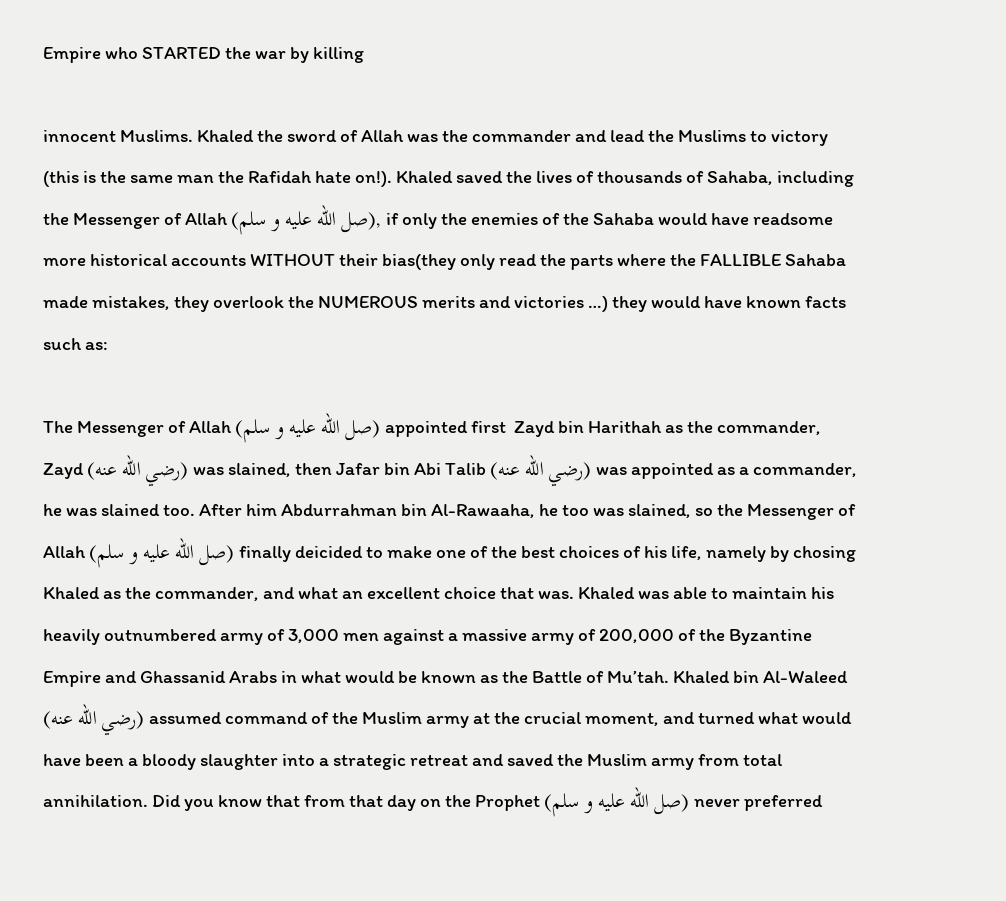Empire who STARTED the war by killing

innocent Muslims. Khaled the sword of Allah was the commander and lead the Muslims to victory (this is the same man the Rafidah hate on!). Khaled saved the lives of thousands of Sahaba, including the Messenger of Allah (صل الله عليه و سلم), if only the enemies of the Sahaba would have readsome more historical accounts WITHOUT their bias(they only read the parts where the FALLIBLE Sahaba made mistakes, they overlook the NUMEROUS merits and victories …) they would have known facts such as:

The Messenger of Allah (صل الله عليه و سلم) appointed first  Zayd bin Harithah as the commander, Zayd (رضي الله عنه) was slained, then Jafar bin Abi Talib (رضي الله عنه) was appointed as a commander, he was slained too. After him Abdurrahman bin Al-Rawaaha, he too was slained, so the Messenger of Allah (صل الله عليه و سلم) finally deicided to make one of the best choices of his life, namely by chosing Khaled as the commander, and what an excellent choice that was. Khaled was able to maintain his heavily outnumbered army of 3,000 men against a massive army of 200,000 of the Byzantine Empire and Ghassanid Arabs in what would be known as the Battle of Mu’tah. Khaled bin Al-Waleed (رضي الله عنه) assumed command of the Muslim army at the crucial moment, and turned what would have been a bloody slaughter into a strategic retreat and saved the Muslim army from total annihilation. Did you know that from that day on the Prophet (صل الله عليه و سلم) never preferred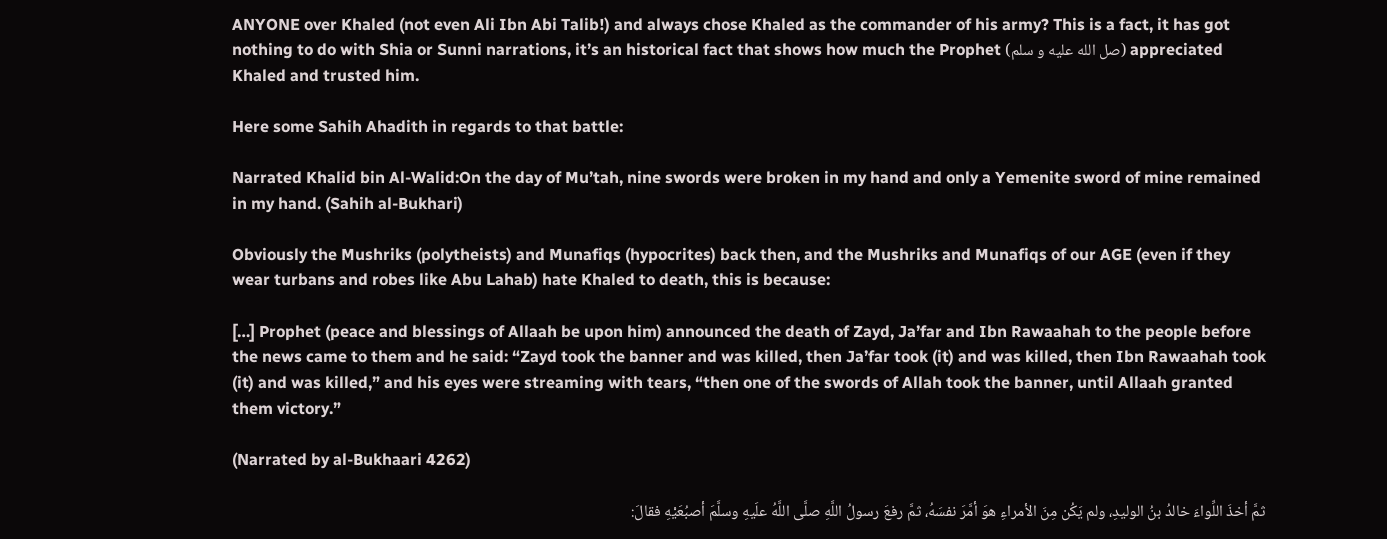ANYONE over Khaled (not even Ali Ibn Abi Talib!) and always chose Khaled as the commander of his army? This is a fact, it has got nothing to do with Shia or Sunni narrations, it’s an historical fact that shows how much the Prophet (صل الله عليه و سلم) appreciated Khaled and trusted him.

Here some Sahih Ahadith in regards to that battle:

Narrated Khalid bin Al-Walid:On the day of Mu’tah, nine swords were broken in my hand and only a Yemenite sword of mine remained in my hand. (Sahih al-Bukhari)

Obviously the Mushriks (polytheists) and Munafiqs (hypocrites) back then, and the Mushriks and Munafiqs of our AGE (even if they wear turbans and robes like Abu Lahab) hate Khaled to death, this is because:

[…] Prophet (peace and blessings of Allaah be upon him) announced the death of Zayd, Ja’far and Ibn Rawaahah to the people before the news came to them and he said: “Zayd took the banner and was killed, then Ja’far took (it) and was killed, then Ibn Rawaahah took (it) and was killed,” and his eyes were streaming with tears, “then one of the swords of Allah took the banner, until Allaah granted them victory.”

(Narrated by al-Bukhaari 4262)

ثمَّ أخذَ اللِّواءَ خالدُ بنُ الوليدِ، ولم يَكُن مِنَ الأمراءِ هوَ أمَّرَ نفسَهُ، ثمَّ رفعَ رسولُ اللَّهِ صلَّى اللَّهُ علَيهِ وسلَّمَ أصبُعَيْهِ فقالَ: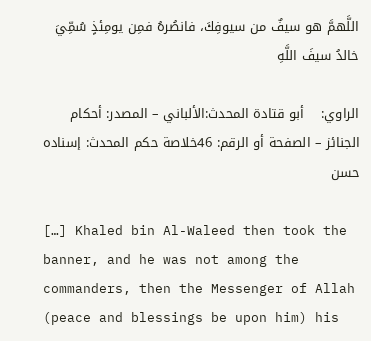اللَّهمَّ هو سيفٌ من سيوفِكَ، فانصُرهُ فمِن يومِئذٍ سُمِّيَ خالدُ سيفَ اللَّهِ

الراوي:    أبو قتادة المحدث:الألباني – المصدر: أحكام الجنائز – الصفحة أو الرقم: 46خلاصة حكم المحدث: إسناده حسن

[…] Khaled bin Al-Waleed then took the banner, and he was not among the commanders, then the Messenger of Allah (peace and blessings be upon him) his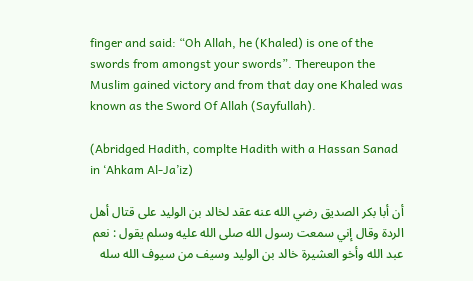finger and said: “Oh Allah, he (Khaled) is one of the swords from amongst your swords”. Thereupon the Muslim gained victory and from that day one Khaled was known as the Sword Of Allah (Sayfullah).

(Abridged Hadith, complte Hadith with a Hassan Sanad in ‘Ahkam Al-Ja’iz)

أن أبا بكر الصديق رضي الله عنه عقد لخالد بن الوليد على قتال أهل الردة وقال إني سمعت رسول الله صلى الله عليه وسلم يقول : نعم عبد الله وأخو العشيرة خالد بن الوليد وسيف من سيوف الله سله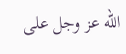الله عز وجل على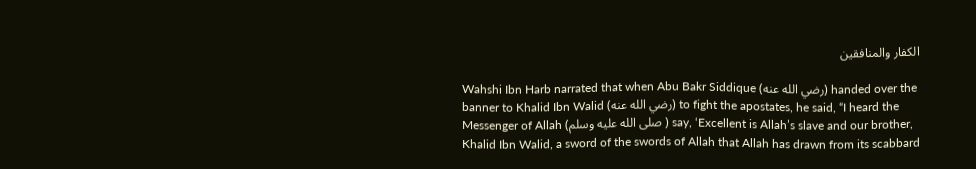الكفار والمنافقين

Wahshi Ibn Harb narrated that when Abu Bakr Siddique (رضي الله عنه) handed over the banner to Khalid Ibn Walid (رضي الله عنه) to fight the apostates, he said, “I heard the Messenger of Allah (صلى الله عليه وسلم ) say, ‘Excellent is Allah’s slave and our brother, Khalid Ibn Walid, a sword of the swords of Allah that Allah has drawn from its scabbard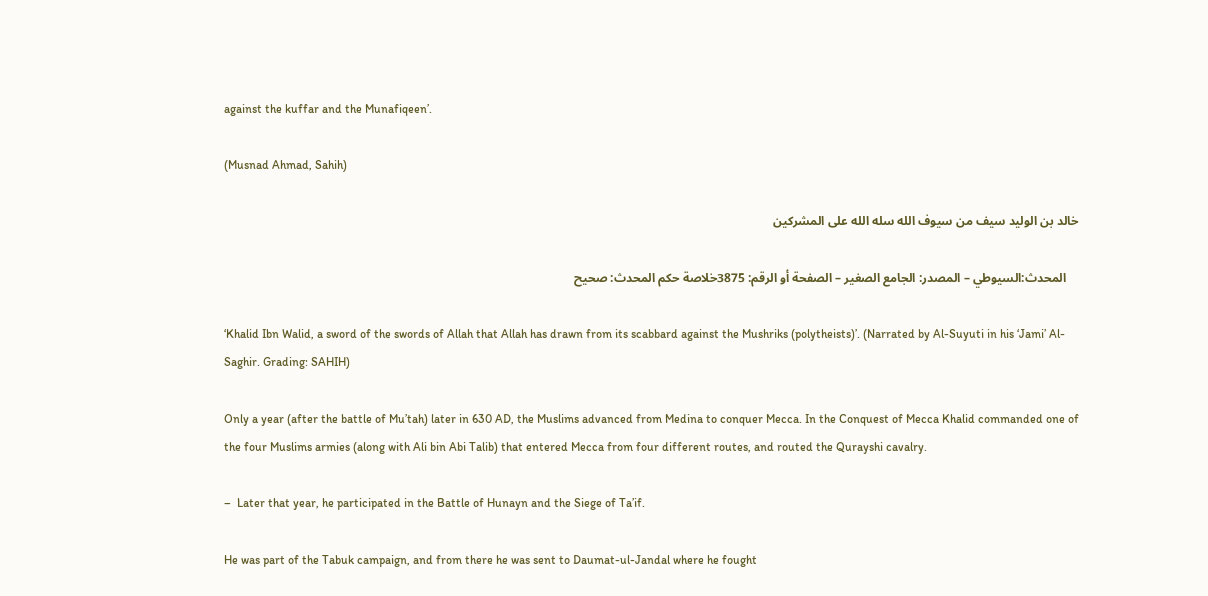against the kuffar and the Munafiqeen’.

(Musnad Ahmad, Sahih)

خالد بن الوليد سيف من سيوف الله سله الله على المشركين

    المحدث:السيوطي – المصدر: الجامع الصغير – الصفحة أو الرقم: 3875خلاصة حكم المحدث: صحيح

‘Khalid Ibn Walid, a sword of the swords of Allah that Allah has drawn from its scabbard against the Mushriks (polytheists)’. (Narrated by Al-Suyuti in his ‘Jami’ Al-Saghir. Grading: SAHIH)

Only a year (after the battle of Mu’tah) later in 630 AD, the Muslims advanced from Medina to conquer Mecca. In the Conquest of Mecca Khalid commanded one of the four Muslims armies (along with Ali bin Abi Talib) that entered Mecca from four different routes, and routed the Qurayshi cavalry.

–  Later that year, he participated in the Battle of Hunayn and the Siege of Ta’if.

He was part of the Tabuk campaign, and from there he was sent to Daumat-ul-Jandal where he fought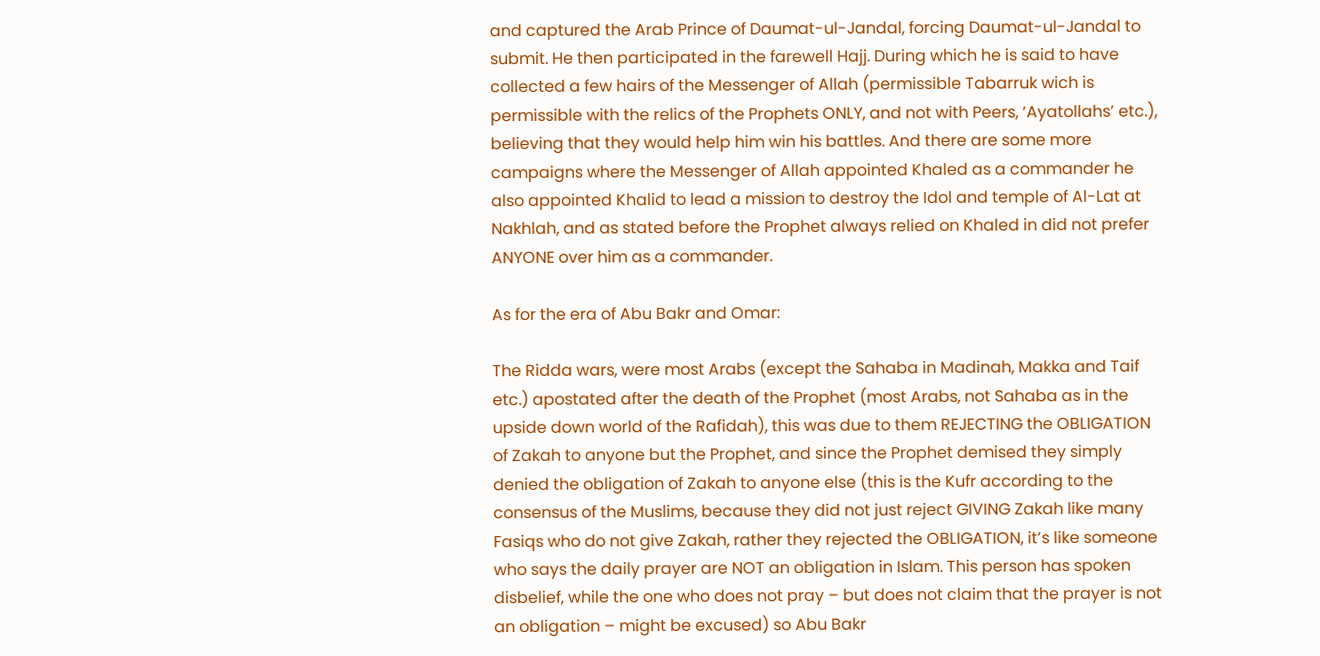and captured the Arab Prince of Daumat-ul-Jandal, forcing Daumat-ul-Jandal to submit. He then participated in the farewell Hajj. During which he is said to have collected a few hairs of the Messenger of Allah (permissible Tabarruk wich is permissible with the relics of the Prophets ONLY, and not with Peers, ‘Ayatollahs’ etc.), believing that they would help him win his battles. And there are some more campaigns where the Messenger of Allah appointed Khaled as a commander he also appointed Khalid to lead a mission to destroy the Idol and temple of Al-Lat at Nakhlah, and as stated before the Prophet always relied on Khaled in did not prefer ANYONE over him as a commander.

As for the era of Abu Bakr and Omar:

The Ridda wars, were most Arabs (except the Sahaba in Madinah, Makka and Taif etc.) apostated after the death of the Prophet (most Arabs, not Sahaba as in the upside down world of the Rafidah), this was due to them REJECTING the OBLIGATION of Zakah to anyone but the Prophet, and since the Prophet demised they simply denied the obligation of Zakah to anyone else (this is the Kufr according to the consensus of the Muslims, because they did not just reject GIVING Zakah like many Fasiqs who do not give Zakah, rather they rejected the OBLIGATION, it’s like someone who says the daily prayer are NOT an obligation in Islam. This person has spoken disbelief, while the one who does not pray – but does not claim that the prayer is not an obligation – might be excused) so Abu Bakr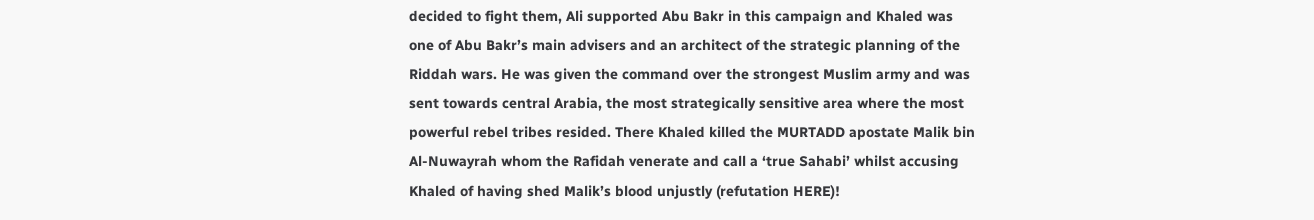decided to fight them, Ali supported Abu Bakr in this campaign and Khaled was one of Abu Bakr’s main advisers and an architect of the strategic planning of the Riddah wars. He was given the command over the strongest Muslim army and was sent towards central Arabia, the most strategically sensitive area where the most powerful rebel tribes resided. There Khaled killed the MURTADD apostate Malik bin Al-Nuwayrah whom the Rafidah venerate and call a ‘true Sahabi’ whilst accusing Khaled of having shed Malik’s blood unjustly (refutation HERE)!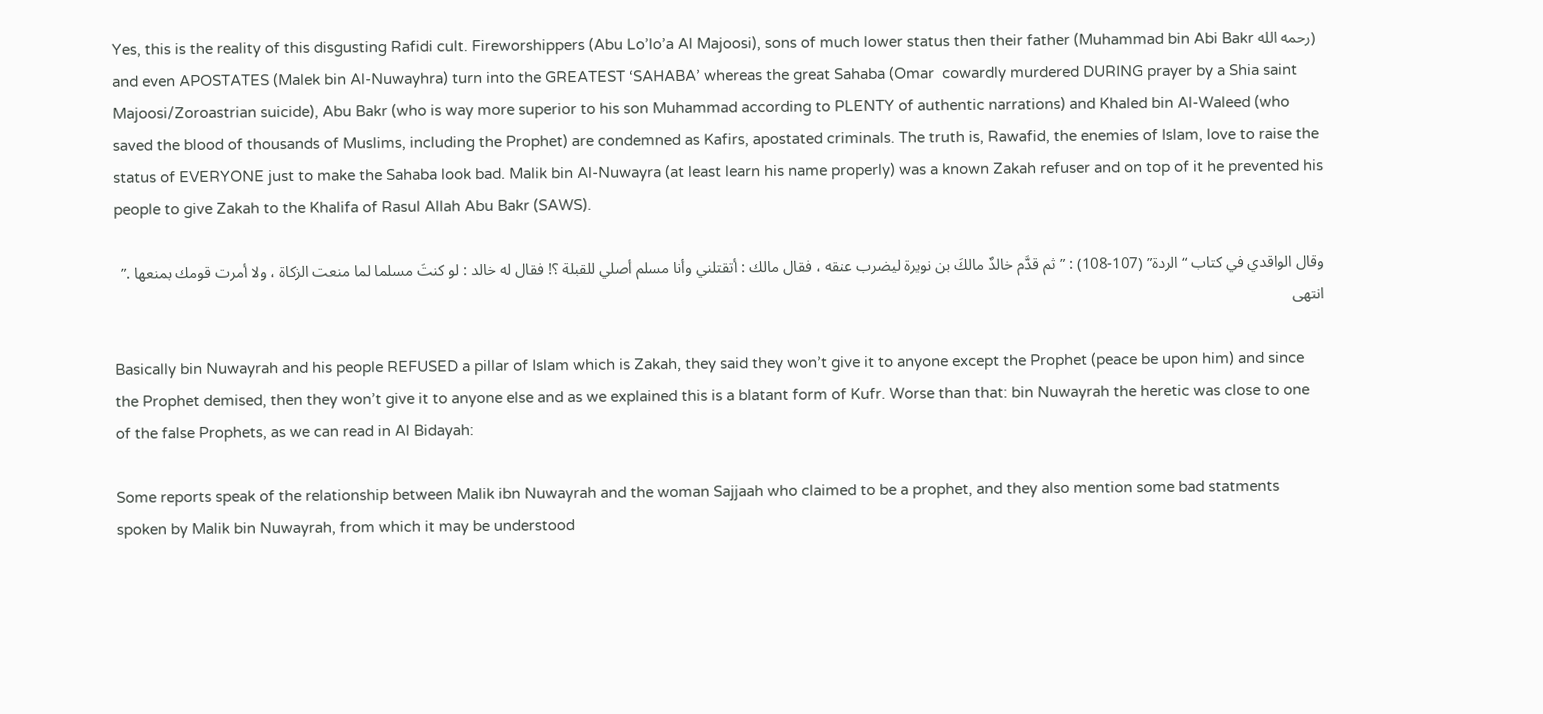Yes, this is the reality of this disgusting Rafidi cult. Fireworshippers (Abu Lo’lo’a Al Majoosi), sons of much lower status then their father (Muhammad bin Abi Bakr رحمه الله) and even APOSTATES (Malek bin Al-Nuwayhra) turn into the GREATEST ‘SAHABA’ whereas the great Sahaba (Omar  cowardly murdered DURING prayer by a Shia saint Majoosi/Zoroastrian suicide), Abu Bakr (who is way more superior to his son Muhammad according to PLENTY of authentic narrations) and Khaled bin Al-Waleed (who saved the blood of thousands of Muslims, including the Prophet) are condemned as Kafirs, apostated criminals. The truth is, Rawafid, the enemies of Islam, love to raise the status of EVERYONE just to make the Sahaba look bad. Malik bin Al-Nuwayra (at least learn his name properly) was a known Zakah refuser and on top of it he prevented his people to give Zakah to the Khalifa of Rasul Allah Abu Bakr (SAWS).

وقال الواقدي في كتاب “الردة” (107-108) : ” ثم قدَّم خالدٌ مالكَ بن نويرة ليضرب عنقه ، فقال مالك : أتقتلني وأنا مسلم أصلي للقبلة ؟! فقال له خالد : لو كنتَ مسلما لما منعت الزكاة ، ولا أمرت قومك بمنعها .” انتهى

Basically bin Nuwayrah and his people REFUSED a pillar of Islam which is Zakah, they said they won’t give it to anyone except the Prophet (peace be upon him) and since the Prophet demised, then they won’t give it to anyone else and as we explained this is a blatant form of Kufr. Worse than that: bin Nuwayrah the heretic was close to one of the false Prophets, as we can read in Al Bidayah:

Some reports speak of the relationship between Malik ibn Nuwayrah and the woman Sajjaah who claimed to be a prophet, and they also mention some bad statments spoken by Malik bin Nuwayrah, from which it may be understood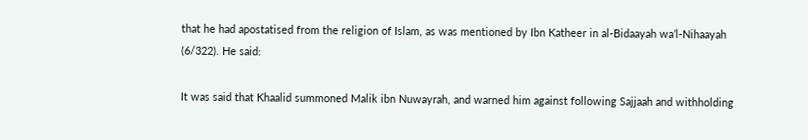that he had apostatised from the religion of Islam, as was mentioned by Ibn Katheer in al-Bidaayah wa’l-Nihaayah (6/322). He said:

It was said that Khaalid summoned Malik ibn Nuwayrah, and warned him against following Sajjaah and withholding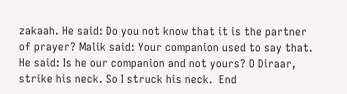zakaah. He said: Do you not know that it is the partner of prayer? Malik said: Your companion used to say that. He said: Is he our companion and not yours? O Diraar, strike his neck. So I struck his neck.  End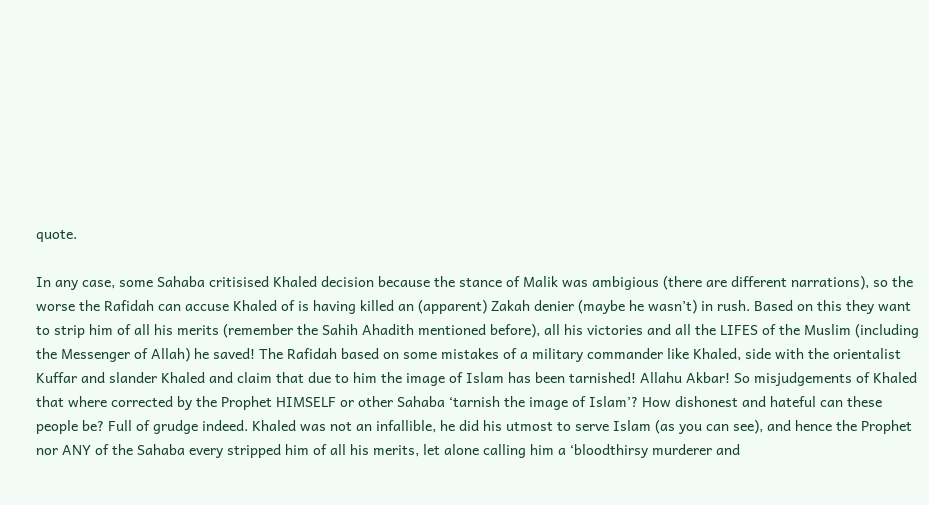quote.

In any case, some Sahaba critisised Khaled decision because the stance of Malik was ambigious (there are different narrations), so the worse the Rafidah can accuse Khaled of is having killed an (apparent) Zakah denier (maybe he wasn’t) in rush. Based on this they want to strip him of all his merits (remember the Sahih Ahadith mentioned before), all his victories and all the LIFES of the Muslim (including the Messenger of Allah) he saved! The Rafidah based on some mistakes of a military commander like Khaled, side with the orientalist Kuffar and slander Khaled and claim that due to him the image of Islam has been tarnished! Allahu Akbar! So misjudgements of Khaled that where corrected by the Prophet HIMSELF or other Sahaba ‘tarnish the image of Islam’? How dishonest and hateful can these people be? Full of grudge indeed. Khaled was not an infallible, he did his utmost to serve Islam (as you can see), and hence the Prophet nor ANY of the Sahaba every stripped him of all his merits, let alone calling him a ‘bloodthirsy murderer and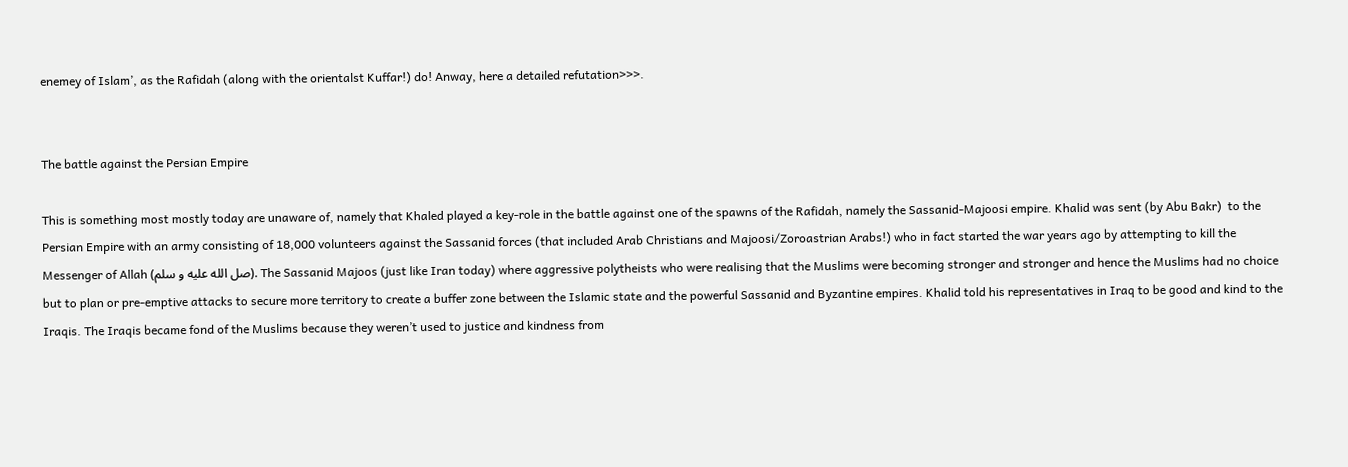enemey of Islam’, as the Rafidah (along with the orientalst Kuffar!) do! Anway, here a detailed refutation>>>.


The battle against the Persian Empire

This is something most mostly today are unaware of, namely that Khaled played a key-role in the battle against one of the spawns of the Rafidah, namely the Sassanid-Majoosi empire. Khalid was sent (by Abu Bakr)  to the Persian Empire with an army consisting of 18,000 volunteers against the Sassanid forces (that included Arab Christians and Majoosi/Zoroastrian Arabs!) who in fact started the war years ago by attempting to kill the Messenger of Allah (صل الله علیه و سلم). The Sassanid Majoos (just like Iran today) where aggressive polytheists who were realising that the Muslims were becoming stronger and stronger and hence the Muslims had no choice but to plan or pre-emptive attacks to secure more territory to create a buffer zone between the Islamic state and the powerful Sassanid and Byzantine empires. Khalid told his representatives in Iraq to be good and kind to the Iraqis. The Iraqis became fond of the Muslims because they weren’t used to justice and kindness from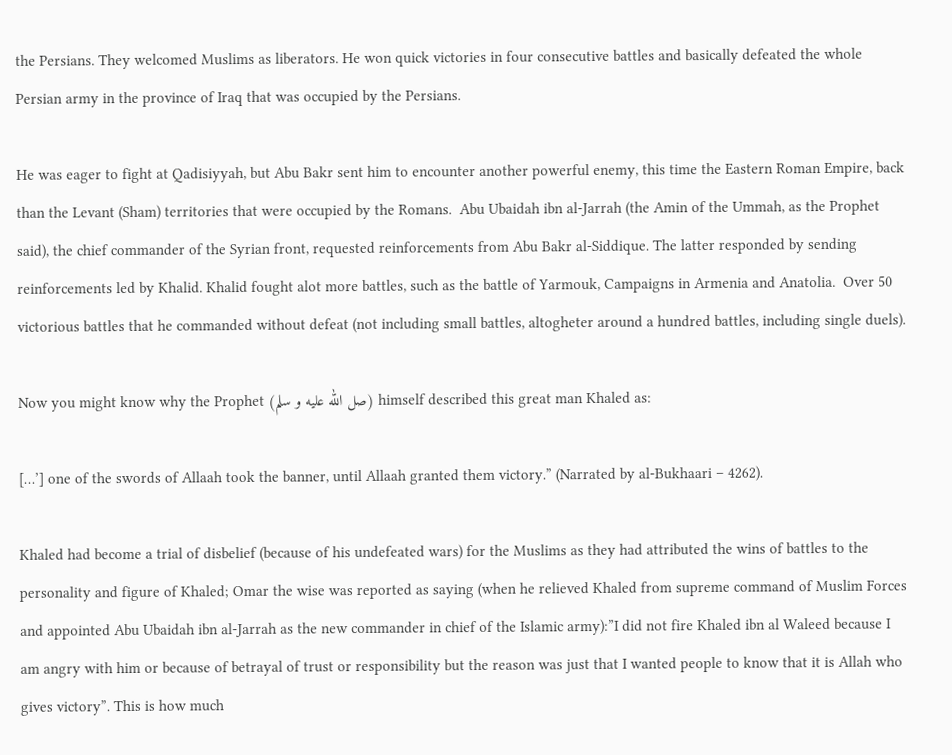the Persians. They welcomed Muslims as liberators. He won quick victories in four consecutive battles and basically defeated the whole Persian army in the province of Iraq that was occupied by the Persians.

He was eager to fight at Qadisiyyah, but Abu Bakr sent him to encounter another powerful enemy, this time the Eastern Roman Empire, back than the Levant (Sham) territories that were occupied by the Romans.  Abu Ubaidah ibn al-Jarrah (the Amin of the Ummah, as the Prophet said), the chief commander of the Syrian front, requested reinforcements from Abu Bakr al-Siddique. The latter responded by sending reinforcements led by Khalid. Khalid fought alot more battles, such as the battle of Yarmouk, Campaigns in Armenia and Anatolia.  Over 50 victorious battles that he commanded without defeat (not including small battles, altogheter around a hundred battles, including single duels).

Now you might know why the Prophet (صل الله عليه و سلم) himself described this great man Khaled as:

[…’] one of the swords of Allaah took the banner, until Allaah granted them victory.” (Narrated by al-Bukhaari – 4262).

Khaled had become a trial of disbelief (because of his undefeated wars) for the Muslims as they had attributed the wins of battles to the personality and figure of Khaled; Omar the wise was reported as saying (when he relieved Khaled from supreme command of Muslim Forces and appointed Abu Ubaidah ibn al-Jarrah as the new commander in chief of the Islamic army):”I did not fire Khaled ibn al Waleed because I am angry with him or because of betrayal of trust or responsibility but the reason was just that I wanted people to know that it is Allah who gives victory”. This is how much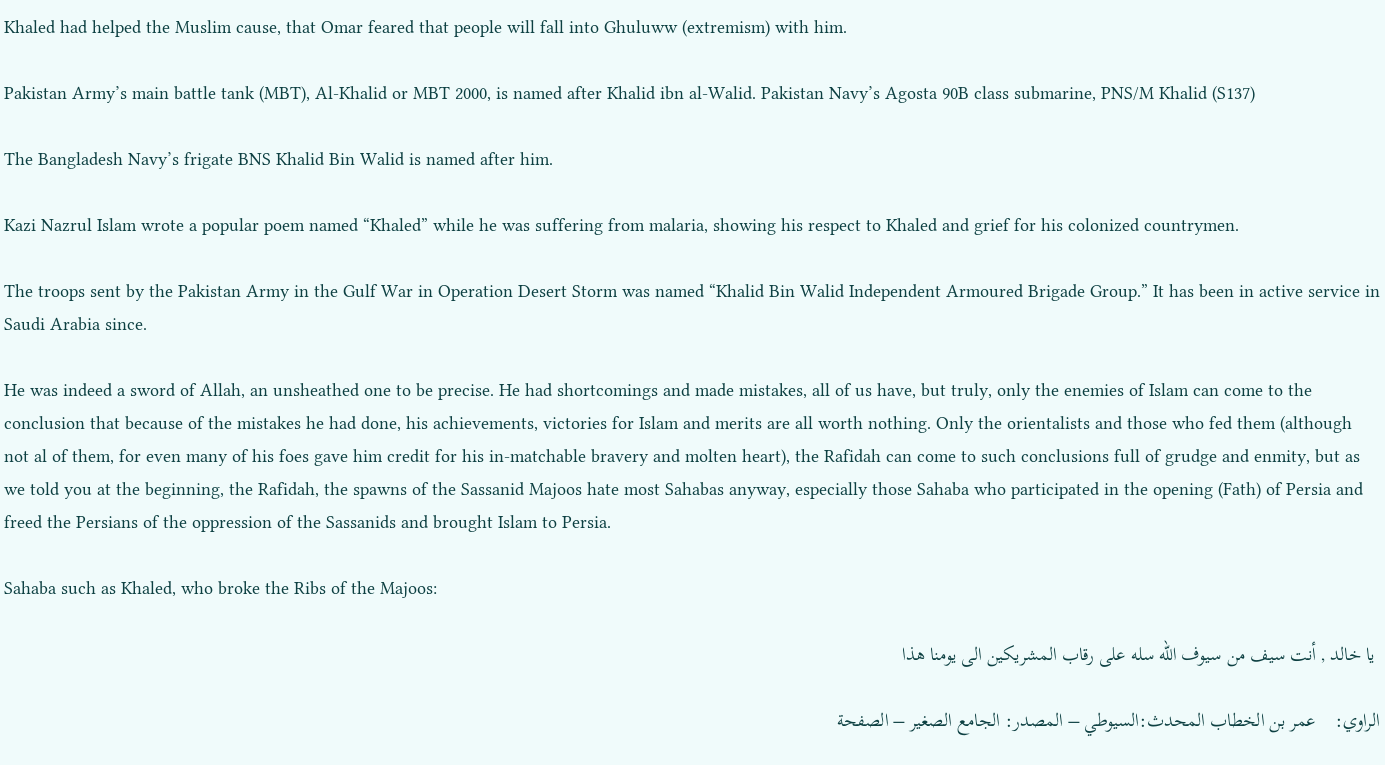Khaled had helped the Muslim cause, that Omar feared that people will fall into Ghuluww (extremism) with him.

Pakistan Army’s main battle tank (MBT), Al-Khalid or MBT 2000, is named after Khalid ibn al-Walid. Pakistan Navy’s Agosta 90B class submarine, PNS/M Khalid (S137)

The Bangladesh Navy’s frigate BNS Khalid Bin Walid is named after him.

Kazi Nazrul Islam wrote a popular poem named “Khaled” while he was suffering from malaria, showing his respect to Khaled and grief for his colonized countrymen.

The troops sent by the Pakistan Army in the Gulf War in Operation Desert Storm was named “Khalid Bin Walid Independent Armoured Brigade Group.” It has been in active service in Saudi Arabia since.

He was indeed a sword of Allah, an unsheathed one to be precise. He had shortcomings and made mistakes, all of us have, but truly, only the enemies of Islam can come to the conclusion that because of the mistakes he had done, his achievements, victories for Islam and merits are all worth nothing. Only the orientalists and those who fed them (although not al of them, for even many of his foes gave him credit for his in-matchable bravery and molten heart), the Rafidah can come to such conclusions full of grudge and enmity, but as we told you at the beginning, the Rafidah, the spawns of the Sassanid Majoos hate most Sahabas anyway, especially those Sahaba who participated in the opening (Fath) of Persia and freed the Persians of the oppression of the Sassanids and brought Islam to Persia.

Sahaba such as Khaled, who broke the Ribs of the Majoos:

 يا خالد , أنت سيف من سيوف الله سله على رقاب المشريكين الى يومنا هذا

الراوي:    عمر بن الخطاب المحدث:السيوطي – المصدر: الجامع الصغير – الصفحة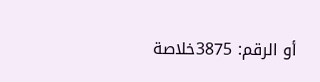أو الرقم: 3875خلاصة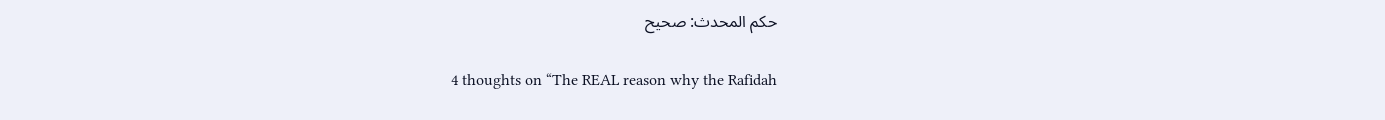حكم المحدث: صحيح

4 thoughts on “The REAL reason why the Rafidah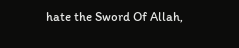hate the Sword Of Allah,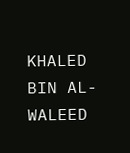KHALED BIN AL-WALEED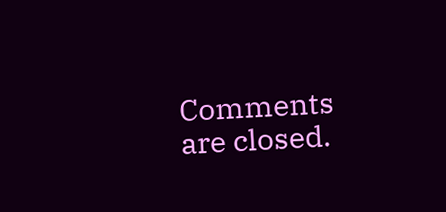Comments are closed.